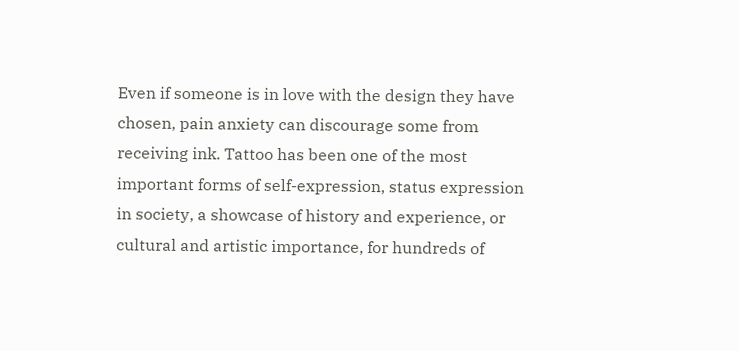Even if someone is in love with the design they have chosen, pain anxiety can discourage some from receiving ink. Tattoo has been one of the most important forms of self-expression, status expression in society, a showcase of history and experience, or cultural and artistic importance, for hundreds of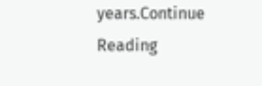years.Continue Reading